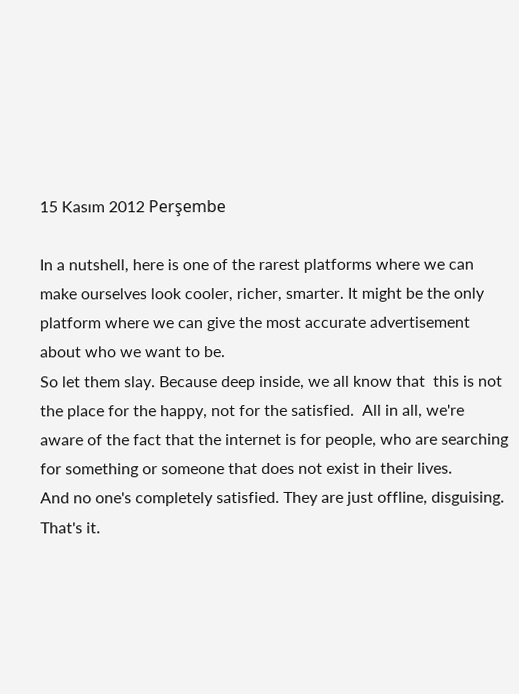15 Kasım 2012 Perşembe

In a nutshell, here is one of the rarest platforms where we can make ourselves look cooler, richer, smarter. It might be the only platform where we can give the most accurate advertisement about who we want to be.
So let them slay. Because deep inside, we all know that  this is not the place for the happy, not for the satisfied.  All in all, we're aware of the fact that the internet is for people, who are searching for something or someone that does not exist in their lives.
And no one's completely satisfied. They are just offline, disguising.
That's it.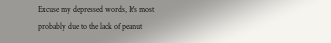Excuse my depressed words, It's most probably due to the lack of peanut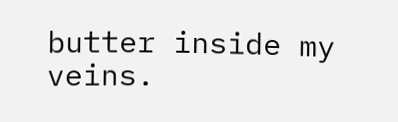butter inside my veins.